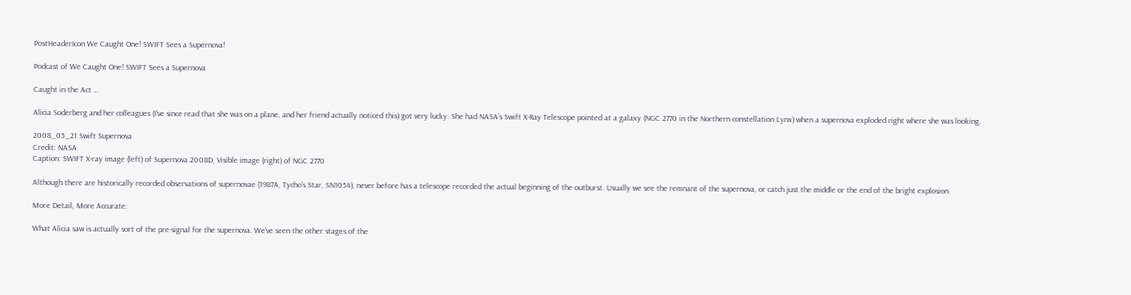PostHeaderIcon We Caught One! SWIFT Sees a Supernova!

Podcast of We Caught One! SWIFT Sees a Supernova

Caught in the Act …

Alicia Soderberg and her colleagues (I’ve since read that she was on a plane, and her friend actually noticed this) got very lucky. She had NASA’s Swift X-Ray Telescope pointed at a galaxy (NGC 2770 in the Northern constellation Lynx) when a supernova exploded right where she was looking.

2008_05_21 Swift Supernova
Credit: NASA
Caption: SWIFT X-ray image (left) of Supernova 2008D, Visible image (right) of NGC 2770

Although there are historically recorded observations of supernovae (1987A, Tycho’s Star, SN1054), never before has a telescope recorded the actual beginning of the outburst. Usually we see the remnant of the supernova, or catch just the middle or the end of the bright explosion.

More Detail, More Accurate:

What Alicia saw is actually sort of the pre-signal for the supernova. We’ve seen the other stages of the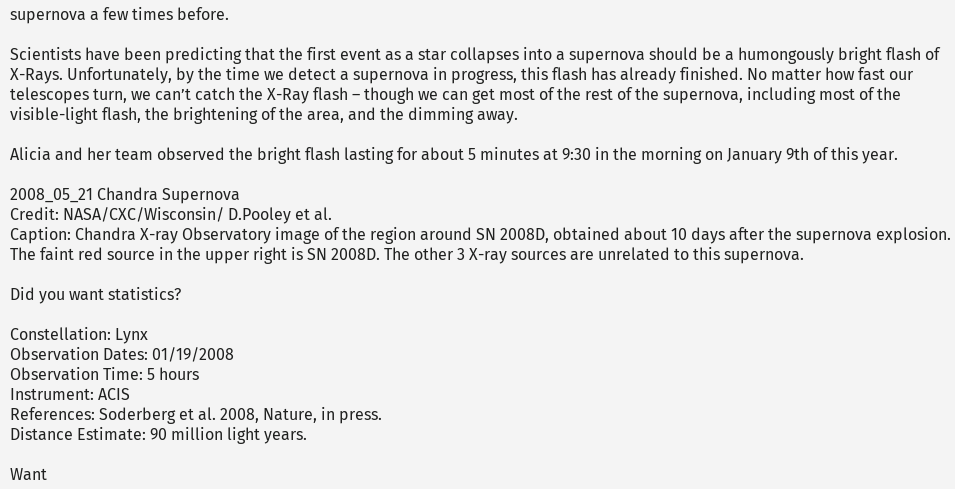supernova a few times before.

Scientists have been predicting that the first event as a star collapses into a supernova should be a humongously bright flash of X-Rays. Unfortunately, by the time we detect a supernova in progress, this flash has already finished. No matter how fast our telescopes turn, we can’t catch the X-Ray flash – though we can get most of the rest of the supernova, including most of the visible-light flash, the brightening of the area, and the dimming away.

Alicia and her team observed the bright flash lasting for about 5 minutes at 9:30 in the morning on January 9th of this year.

2008_05_21 Chandra Supernova
Credit: NASA/CXC/Wisconsin/ D.Pooley et al.
Caption: Chandra X-ray Observatory image of the region around SN 2008D, obtained about 10 days after the supernova explosion. The faint red source in the upper right is SN 2008D. The other 3 X-ray sources are unrelated to this supernova.

Did you want statistics?

Constellation: Lynx
Observation Dates: 01/19/2008
Observation Time: 5 hours
Instrument: ACIS
References: Soderberg et al. 2008, Nature, in press.
Distance Estimate: 90 million light years.

Want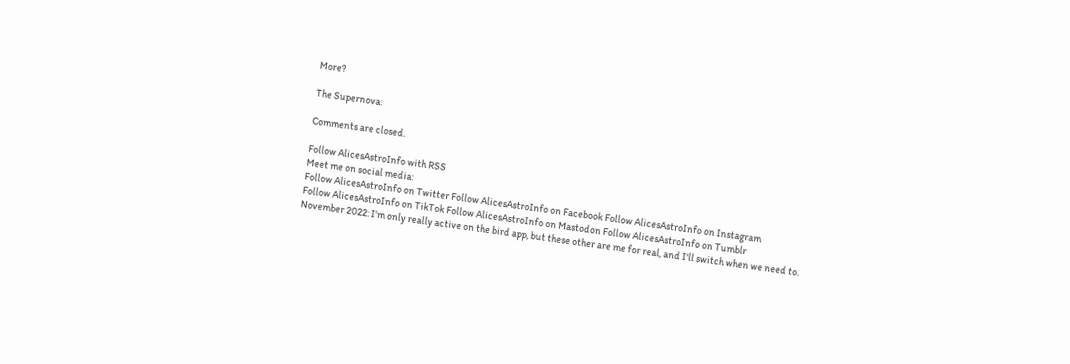More?

The Supernova:

Comments are closed.

Follow AlicesAstroInfo with RSS
Meet me on social media:
Follow AlicesAstroInfo on Twitter Follow AlicesAstroInfo on Facebook Follow AlicesAstroInfo on Instagram
Follow AlicesAstroInfo on TikTok Follow AlicesAstroInfo on Mastodon Follow AlicesAstroInfo on Tumblr
November 2022: I'm only really active on the bird app, but these other are me for real, and I'll switch when we need to.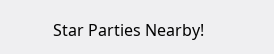Star Parties Nearby!